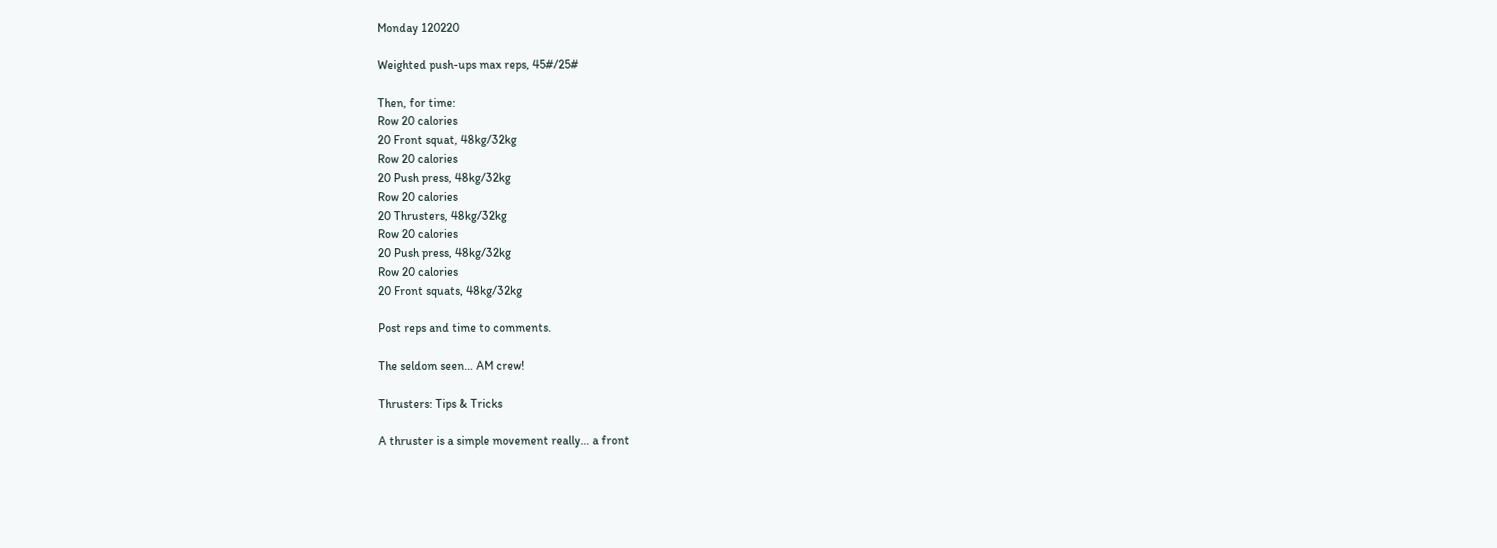Monday 120220

Weighted push-ups max reps, 45#/25#

Then, for time:
Row 20 calories
20 Front squat, 48kg/32kg
Row 20 calories
20 Push press, 48kg/32kg
Row 20 calories
20 Thrusters, 48kg/32kg
Row 20 calories
20 Push press, 48kg/32kg
Row 20 calories
20 Front squats, 48kg/32kg

Post reps and time to comments.

The seldom seen… AM crew!

Thrusters: Tips & Tricks

A thruster is a simple movement really… a front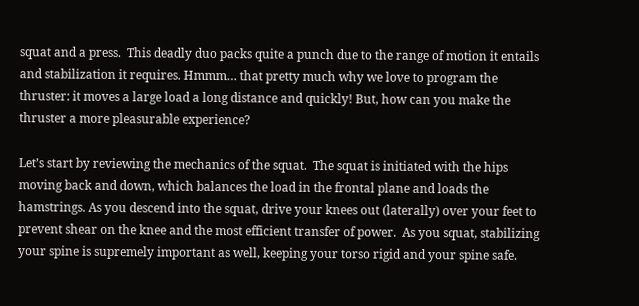squat and a press.  This deadly duo packs quite a punch due to the range of motion it entails and stabilization it requires. Hmmm… that pretty much why we love to program the thruster: it moves a large load a long distance and quickly! But, how can you make the thruster a more pleasurable experience?

Let’s start by reviewing the mechanics of the squat.  The squat is initiated with the hips moving back and down, which balances the load in the frontal plane and loads the hamstrings. As you descend into the squat, drive your knees out (laterally) over your feet to prevent shear on the knee and the most efficient transfer of power.  As you squat, stabilizing your spine is supremely important as well, keeping your torso rigid and your spine safe.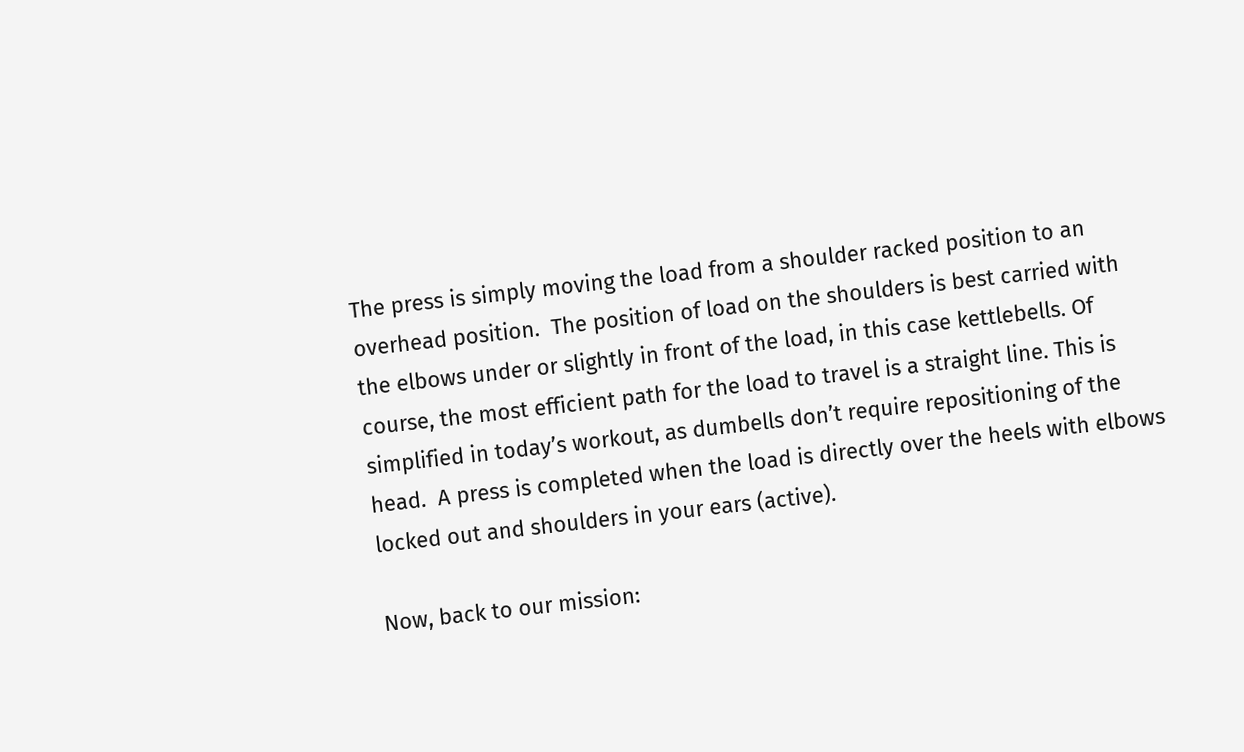The press is simply moving the load from a shoulder racked position to an overhead position.  The position of load on the shoulders is best carried with the elbows under or slightly in front of the load, in this case kettlebells. Of course, the most efficient path for the load to travel is a straight line. This is simplified in today’s workout, as dumbells don’t require repositioning of the head.  A press is completed when the load is directly over the heels with elbows locked out and shoulders in your ears (active).

Now, back to our mission: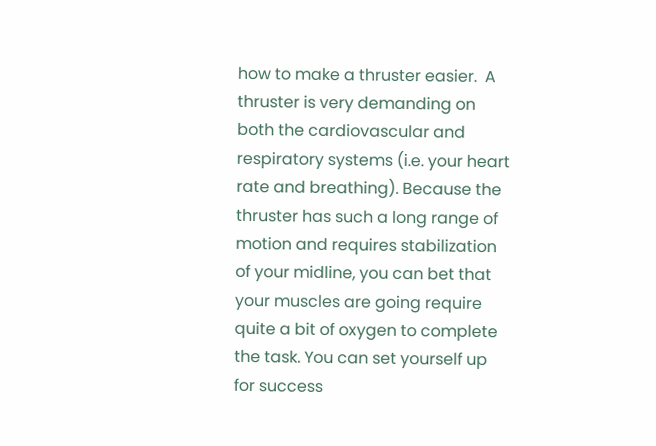how to make a thruster easier.  A thruster is very demanding on both the cardiovascular and respiratory systems (i.e. your heart rate and breathing). Because the thruster has such a long range of motion and requires stabilization of your midline, you can bet that your muscles are going require quite a bit of oxygen to complete the task. You can set yourself up for success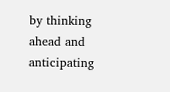by thinking ahead and anticipating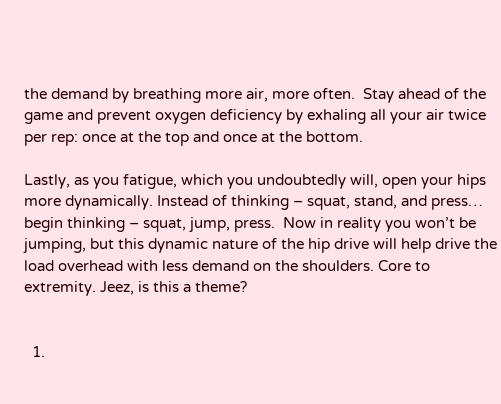the demand by breathing more air, more often.  Stay ahead of the game and prevent oxygen deficiency by exhaling all your air twice per rep: once at the top and once at the bottom.

Lastly, as you fatigue, which you undoubtedly will, open your hips more dynamically. Instead of thinking – squat, stand, and press… begin thinking – squat, jump, press.  Now in reality you won’t be jumping, but this dynamic nature of the hip drive will help drive the load overhead with less demand on the shoulders. Core to extremity. Jeez, is this a theme?


  1.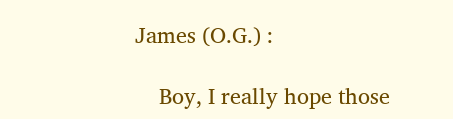James (O.G.) :

    Boy, I really hope those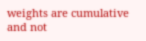weights are cumulative and not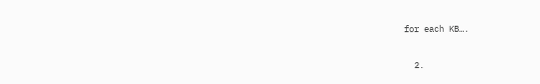for each KB….

  2.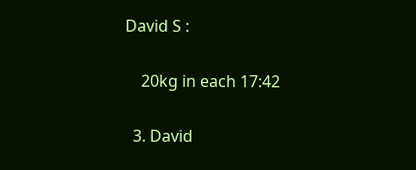David S :

    20kg in each 17:42

  3. David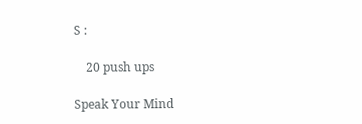S :

    20 push ups

Speak Your Mind